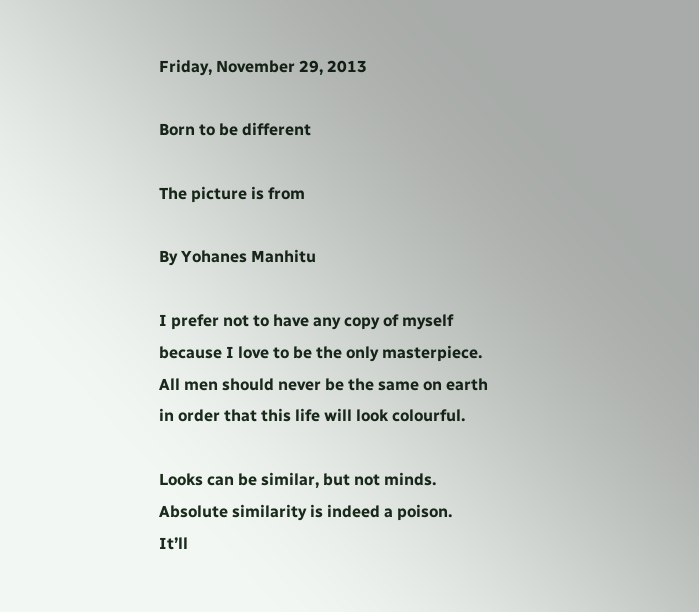Friday, November 29, 2013

Born to be different

The picture is from

By Yohanes Manhitu

I prefer not to have any copy of myself
because I love to be the only masterpiece.
All men should never be the same on earth
in order that this life will look colourful.

Looks can be similar, but not minds.
Absolute similarity is indeed a poison.
It’ll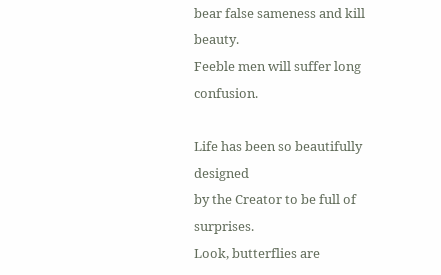bear false sameness and kill beauty.
Feeble men will suffer long confusion.

Life has been so beautifully designed
by the Creator to be full of surprises.
Look, butterflies are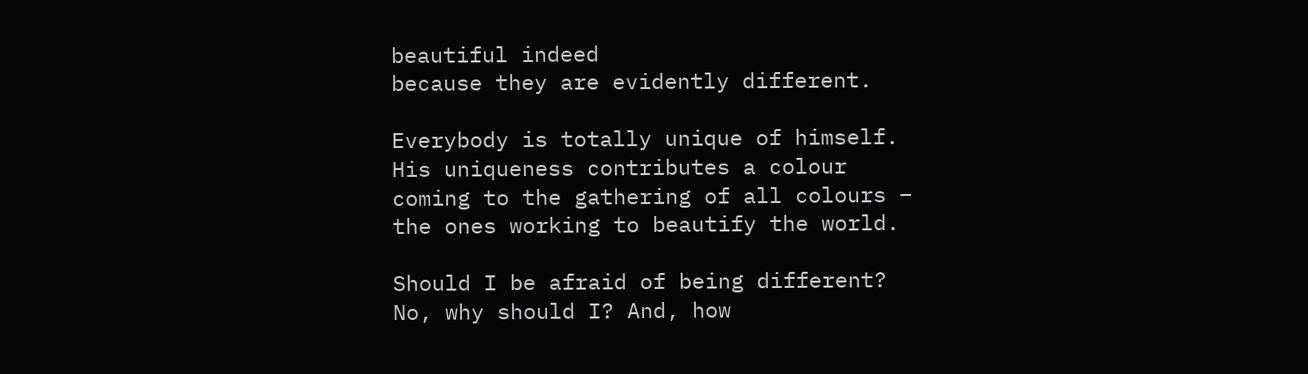beautiful indeed
because they are evidently different.

Everybody is totally unique of himself.
His uniqueness contributes a colour
coming to the gathering of all colours –
the ones working to beautify the world.

Should I be afraid of being different?
No, why should I? And, how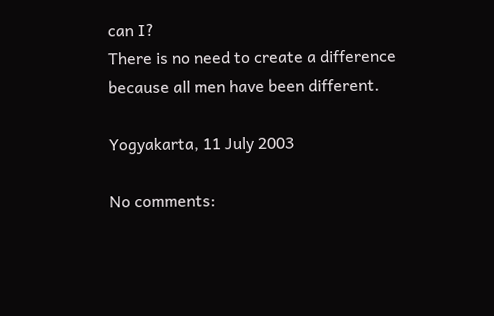can I?
There is no need to create a difference
because all men have been different.

Yogyakarta, 11 July 2003

No comments: